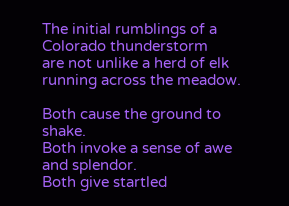The initial rumblings of a Colorado thunderstorm
are not unlike a herd of elk running across the meadow.

Both cause the ground to shake.
Both invoke a sense of awe and splendor.
Both give startled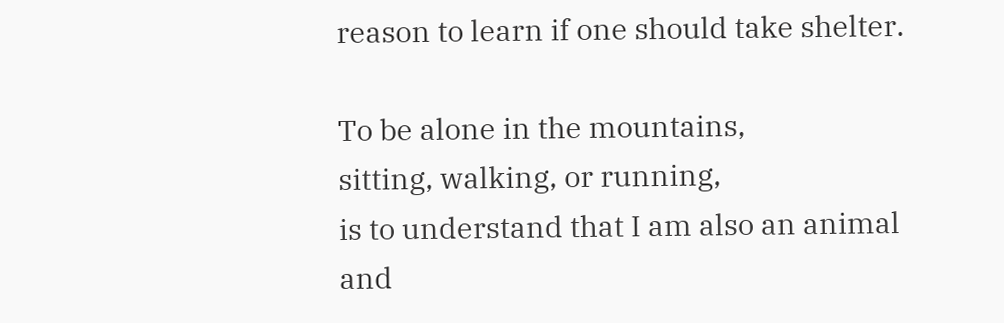reason to learn if one should take shelter.

To be alone in the mountains,
sitting, walking, or running,
is to understand that I am also an animal
and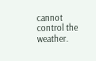cannot control the weather.